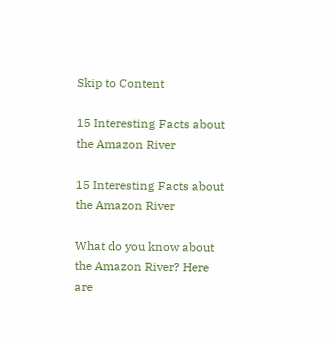Skip to Content

15 Interesting Facts about the Amazon River

15 Interesting Facts about the Amazon River

What do you know about the Amazon River? Here are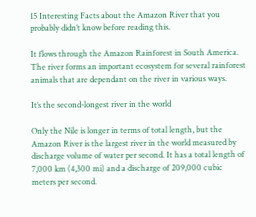15 Interesting Facts about the Amazon River that you probably didn’t know before reading this.

It flows through the Amazon Rainforest in South America. The river forms an important ecosystem for several rainforest animals that are dependant on the river in various ways.

It’s the second-longest river in the world

Only the Nile is longer in terms of total length, but the Amazon River is the largest river in the world measured by discharge volume of water per second. It has a total length of 7,000 km (4,300 mi) and a discharge of 209,000 cubic meters per second.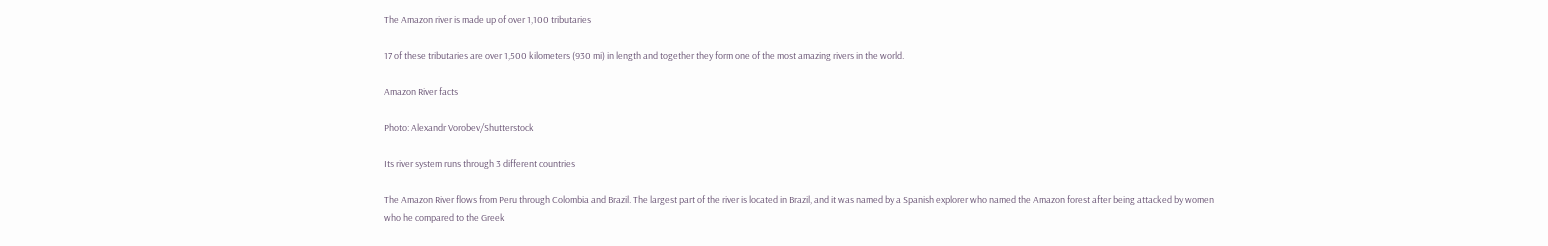The Amazon river is made up of over 1,100 tributaries

17 of these tributaries are over 1,500 kilometers (930 mi) in length and together they form one of the most amazing rivers in the world.

Amazon River facts

Photo: Alexandr Vorobev/Shutterstock

Its river system runs through 3 different countries

The Amazon River flows from Peru through Colombia and Brazil. The largest part of the river is located in Brazil, and it was named by a Spanish explorer who named the Amazon forest after being attacked by women who he compared to the Greek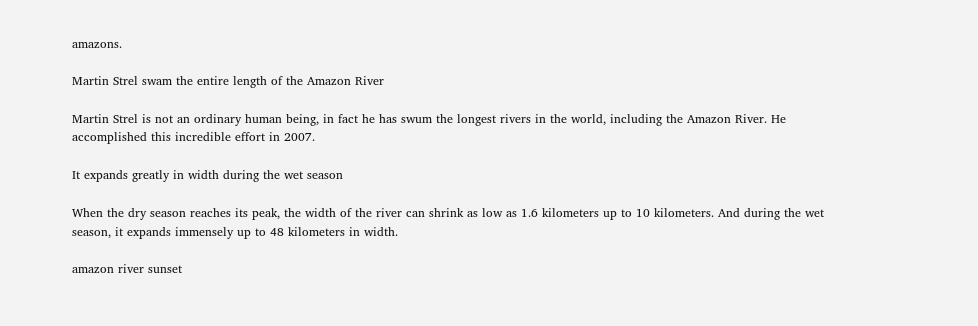amazons.

Martin Strel swam the entire length of the Amazon River

Martin Strel is not an ordinary human being, in fact he has swum the longest rivers in the world, including the Amazon River. He accomplished this incredible effort in 2007.

It expands greatly in width during the wet season

When the dry season reaches its peak, the width of the river can shrink as low as 1.6 kilometers up to 10 kilometers. And during the wet season, it expands immensely up to 48 kilometers in width.

amazon river sunset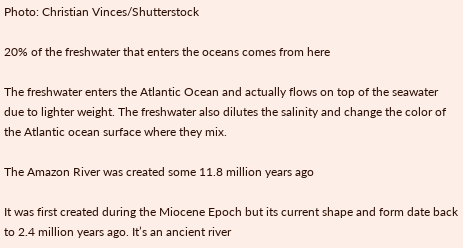Photo: Christian Vinces/Shutterstock

20% of the freshwater that enters the oceans comes from here

The freshwater enters the Atlantic Ocean and actually flows on top of the seawater due to lighter weight. The freshwater also dilutes the salinity and change the color of the Atlantic ocean surface where they mix.

The Amazon River was created some 11.8 million years ago

It was first created during the Miocene Epoch but its current shape and form date back to 2.4 million years ago. It’s an ancient river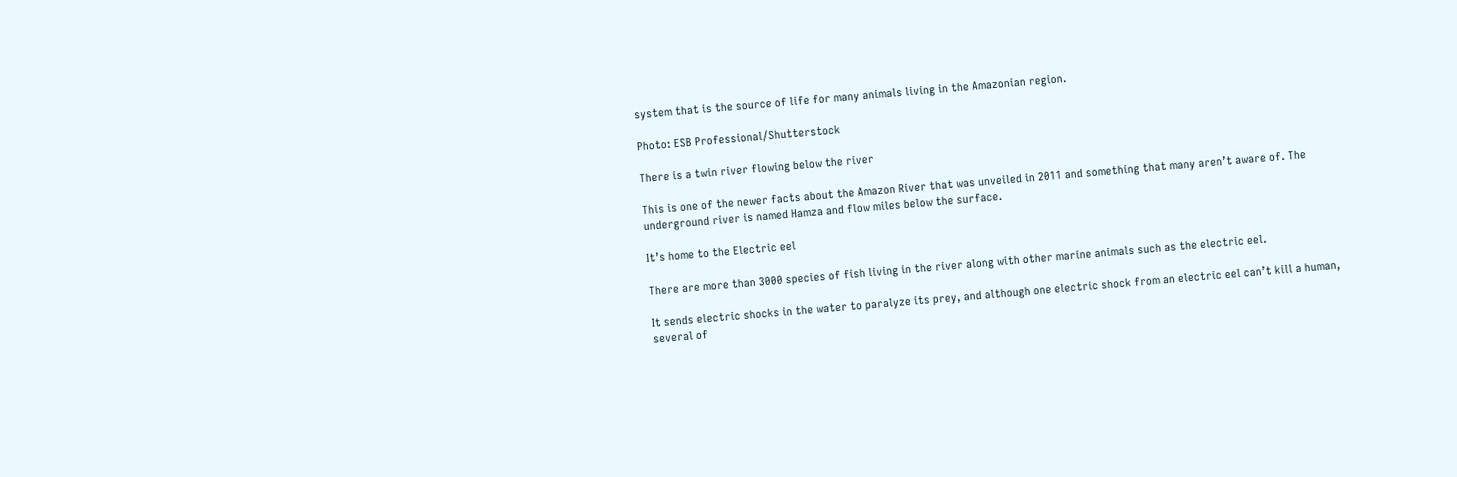system that is the source of life for many animals living in the Amazonian region.

Photo: ESB Professional/Shutterstock

There is a twin river flowing below the river

This is one of the newer facts about the Amazon River that was unveiled in 2011 and something that many aren’t aware of. The underground river is named Hamza and flow miles below the surface.

It’s home to the Electric eel

There are more than 3000 species of fish living in the river along with other marine animals such as the electric eel.

It sends electric shocks in the water to paralyze its prey, and although one electric shock from an electric eel can’t kill a human, several of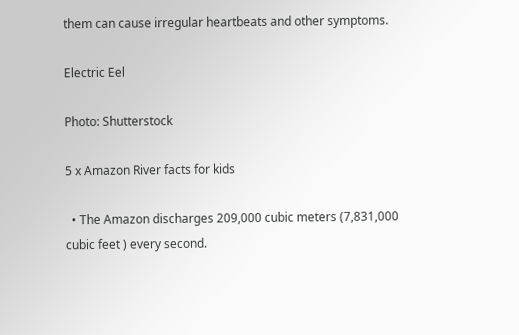them can cause irregular heartbeats and other symptoms.

Electric Eel

Photo: Shutterstock

5 x Amazon River facts for kids

  • The Amazon discharges 209,000 cubic meters (7,831,000 cubic feet ) every second.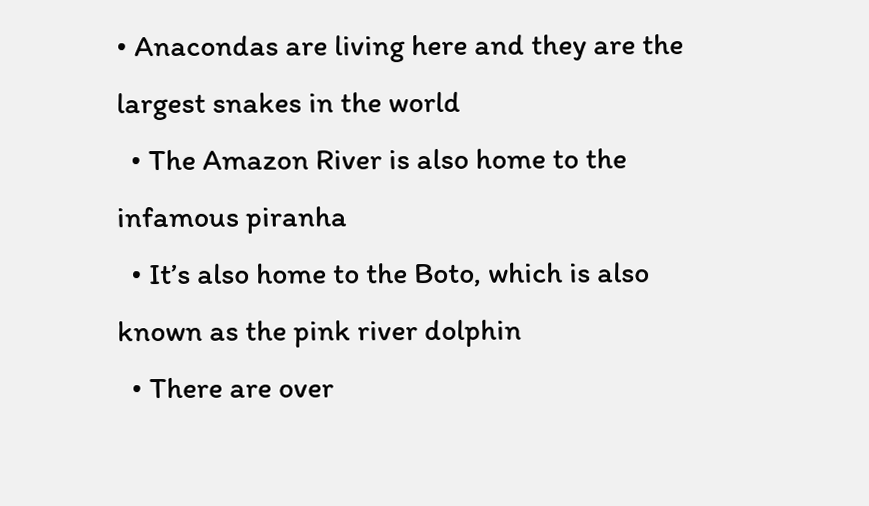• Anacondas are living here and they are the largest snakes in the world
  • The Amazon River is also home to the infamous piranha
  • It’s also home to the Boto, which is also known as the pink river dolphin
  • There are over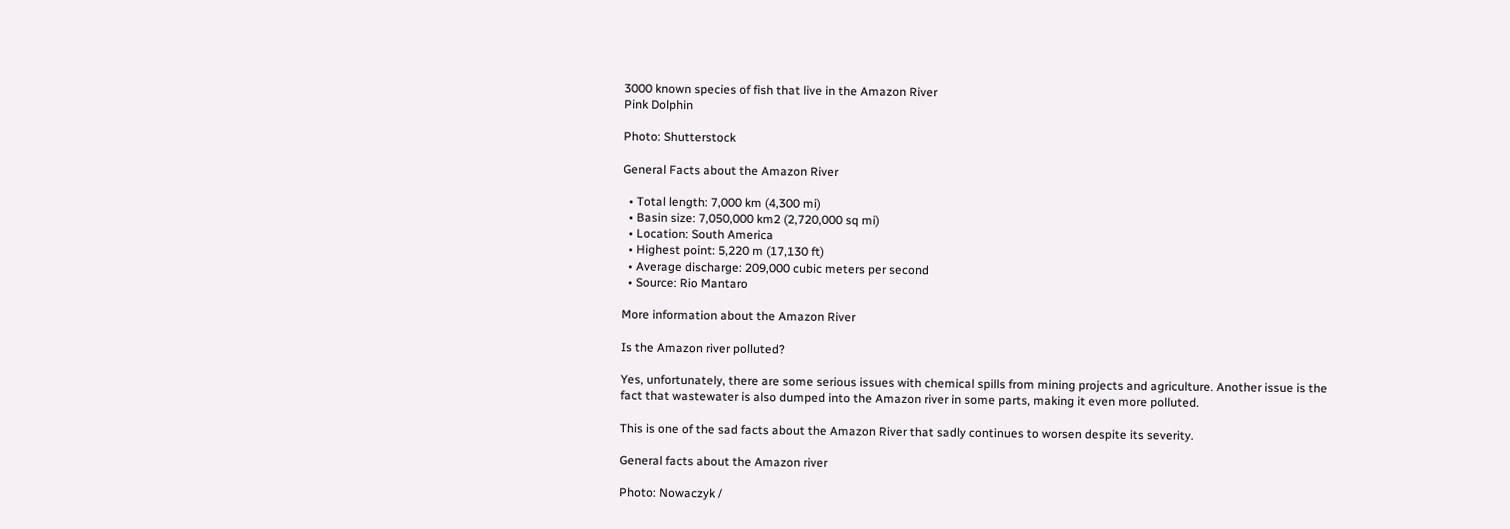3000 known species of fish that live in the Amazon River
Pink Dolphin

Photo: Shutterstock

General Facts about the Amazon River

  • Total length: 7,000 km (4,300 mi)
  • Basin size: 7,050,000 km2 (2,720,000 sq mi)
  • Location: South America
  • Highest point: 5,220 m (17,130 ft)
  • Average discharge: 209,000 cubic meters per second
  • Source: Rio Mantaro

More information about the Amazon River

Is the Amazon river polluted?

Yes, unfortunately, there are some serious issues with chemical spills from mining projects and agriculture. Another issue is the fact that wastewater is also dumped into the Amazon river in some parts, making it even more polluted.

This is one of the sad facts about the Amazon River that sadly continues to worsen despite its severity.

General facts about the Amazon river

Photo: Nowaczyk /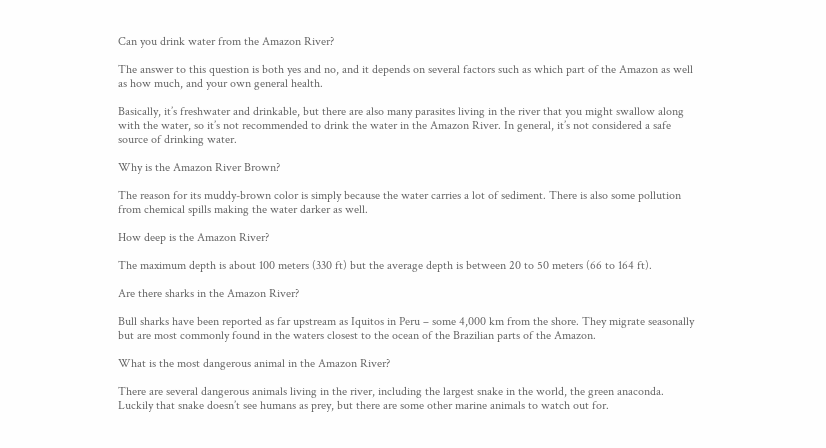Can you drink water from the Amazon River?

The answer to this question is both yes and no, and it depends on several factors such as which part of the Amazon as well as how much, and your own general health.

Basically, it’s freshwater and drinkable, but there are also many parasites living in the river that you might swallow along with the water, so it’s not recommended to drink the water in the Amazon River. In general, it’s not considered a safe source of drinking water.

Why is the Amazon River Brown?

The reason for its muddy-brown color is simply because the water carries a lot of sediment. There is also some pollution from chemical spills making the water darker as well.

How deep is the Amazon River?

The maximum depth is about 100 meters (330 ft) but the average depth is between 20 to 50 meters (66 to 164 ft).

Are there sharks in the Amazon River?

Bull sharks have been reported as far upstream as Iquitos in Peru – some 4,000 km from the shore. They migrate seasonally but are most commonly found in the waters closest to the ocean of the Brazilian parts of the Amazon.

What is the most dangerous animal in the Amazon River?

There are several dangerous animals living in the river, including the largest snake in the world, the green anaconda. Luckily that snake doesn’t see humans as prey, but there are some other marine animals to watch out for.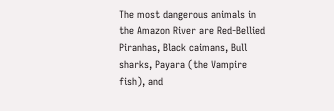The most dangerous animals in the Amazon River are Red-Bellied Piranhas, Black caimans, Bull sharks, Payara (the Vampire fish), and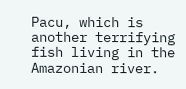Pacu, which is another terrifying fish living in the Amazonian river.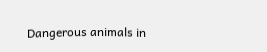Dangerous animals in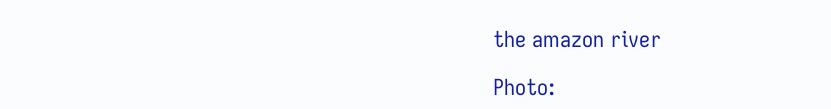the amazon river

Photo: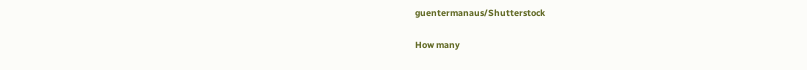guentermanaus/Shutterstock

How many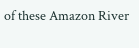of these Amazon River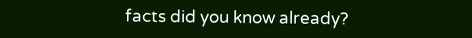facts did you know already?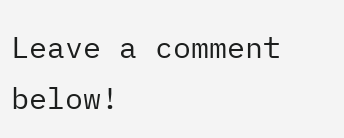Leave a comment below!